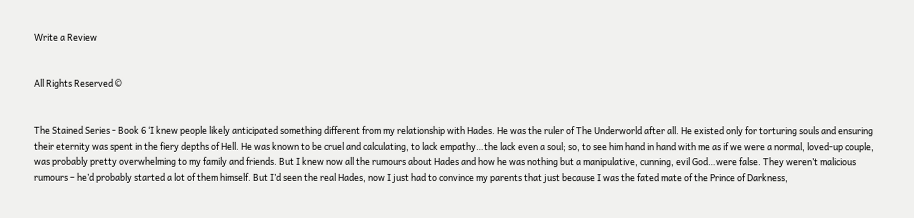Write a Review


All Rights Reserved ©


The Stained Series - Book 6 ‘I knew people likely anticipated something different from my relationship with Hades. He was the ruler of The Underworld after all. He existed only for torturing souls and ensuring their eternity was spent in the fiery depths of Hell. He was known to be cruel and calculating, to lack empathy…the lack even a soul; so, to see him hand in hand with me as if we were a normal, loved-up couple, was probably pretty overwhelming to my family and friends. But I knew now all the rumours about Hades and how he was nothing but a manipulative, cunning, evil God…were false. They weren’t malicious rumours – he’d probably started a lot of them himself. But I’d seen the real Hades, now I just had to convince my parents that just because I was the fated mate of the Prince of Darkness,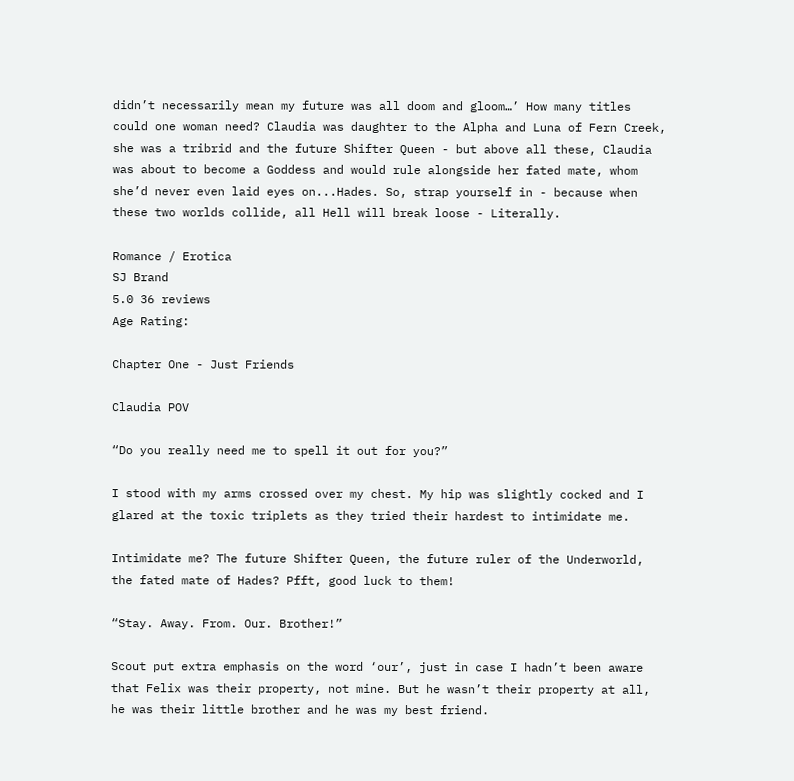didn’t necessarily mean my future was all doom and gloom…’ How many titles could one woman need? Claudia was daughter to the Alpha and Luna of Fern Creek, she was a tribrid and the future Shifter Queen - but above all these, Claudia was about to become a Goddess and would rule alongside her fated mate, whom she’d never even laid eyes on...Hades. So, strap yourself in - because when these two worlds collide, all Hell will break loose - Literally.

Romance / Erotica
SJ Brand
5.0 36 reviews
Age Rating:

Chapter One - Just Friends

Claudia POV

“Do you really need me to spell it out for you?”

I stood with my arms crossed over my chest. My hip was slightly cocked and I glared at the toxic triplets as they tried their hardest to intimidate me.

Intimidate me? The future Shifter Queen, the future ruler of the Underworld, the fated mate of Hades? Pfft, good luck to them!

“Stay. Away. From. Our. Brother!”

Scout put extra emphasis on the word ‘our’, just in case I hadn’t been aware that Felix was their property, not mine. But he wasn’t their property at all, he was their little brother and he was my best friend.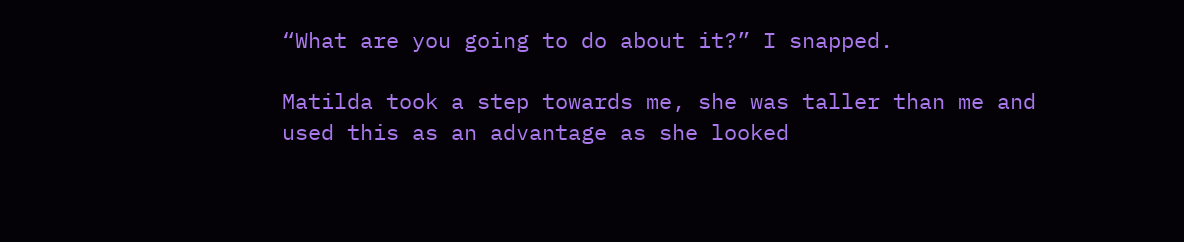“What are you going to do about it?” I snapped.

Matilda took a step towards me, she was taller than me and used this as an advantage as she looked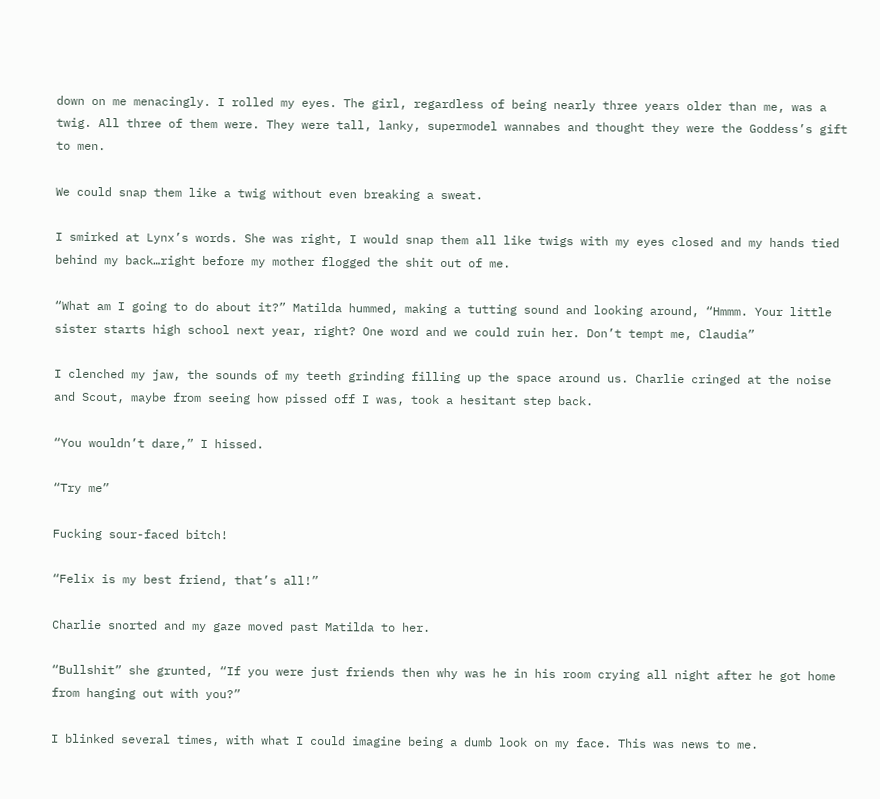down on me menacingly. I rolled my eyes. The girl, regardless of being nearly three years older than me, was a twig. All three of them were. They were tall, lanky, supermodel wannabes and thought they were the Goddess’s gift to men.

We could snap them like a twig without even breaking a sweat.

I smirked at Lynx’s words. She was right, I would snap them all like twigs with my eyes closed and my hands tied behind my back…right before my mother flogged the shit out of me.

“What am I going to do about it?” Matilda hummed, making a tutting sound and looking around, “Hmmm. Your little sister starts high school next year, right? One word and we could ruin her. Don’t tempt me, Claudia”

I clenched my jaw, the sounds of my teeth grinding filling up the space around us. Charlie cringed at the noise and Scout, maybe from seeing how pissed off I was, took a hesitant step back.

“You wouldn’t dare,” I hissed.

“Try me”

Fucking sour-faced bitch!

“Felix is my best friend, that’s all!”

Charlie snorted and my gaze moved past Matilda to her.

“Bullshit” she grunted, “If you were just friends then why was he in his room crying all night after he got home from hanging out with you?”

I blinked several times, with what I could imagine being a dumb look on my face. This was news to me.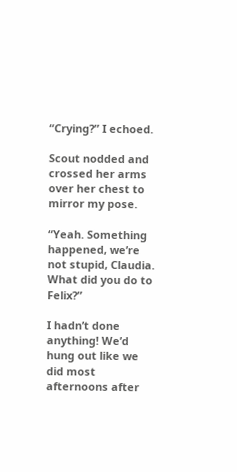“Crying?” I echoed.

Scout nodded and crossed her arms over her chest to mirror my pose.

“Yeah. Something happened, we’re not stupid, Claudia. What did you do to Felix?”

I hadn’t done anything! We’d hung out like we did most afternoons after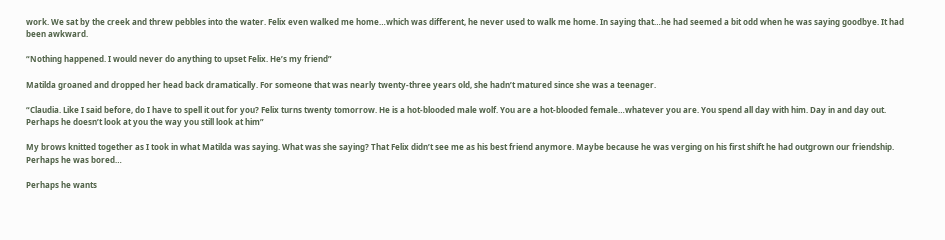work. We sat by the creek and threw pebbles into the water. Felix even walked me home…which was different, he never used to walk me home. In saying that…he had seemed a bit odd when he was saying goodbye. It had been awkward.

“Nothing happened. I would never do anything to upset Felix. He’s my friend”

Matilda groaned and dropped her head back dramatically. For someone that was nearly twenty-three years old, she hadn’t matured since she was a teenager.

“Claudia. Like I said before, do I have to spell it out for you? Felix turns twenty tomorrow. He is a hot-blooded male wolf. You are a hot-blooded female…whatever you are. You spend all day with him. Day in and day out. Perhaps he doesn’t look at you the way you still look at him”

My brows knitted together as I took in what Matilda was saying. What was she saying? That Felix didn’t see me as his best friend anymore. Maybe because he was verging on his first shift he had outgrown our friendship. Perhaps he was bored…

Perhaps he wants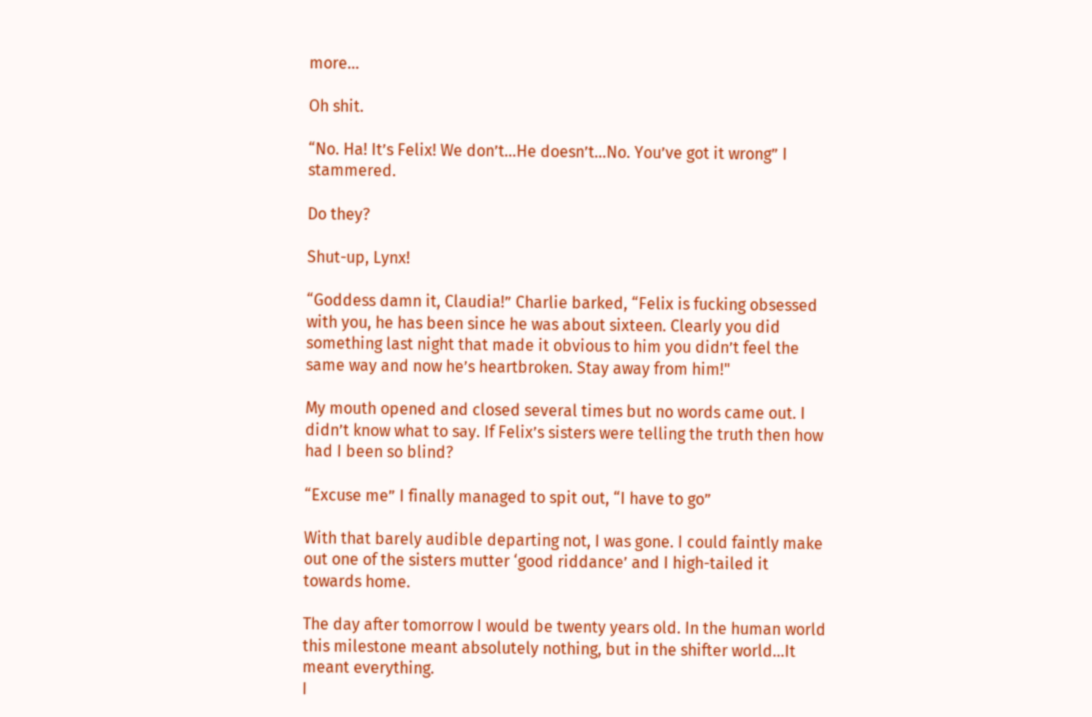more…

Oh shit.

“No. Ha! It’s Felix! We don’t…He doesn’t…No. You’ve got it wrong” I stammered.

Do they?

Shut-up, Lynx!

“Goddess damn it, Claudia!” Charlie barked, “Felix is fucking obsessed with you, he has been since he was about sixteen. Clearly you did something last night that made it obvious to him you didn’t feel the same way and now he’s heartbroken. Stay away from him!"

My mouth opened and closed several times but no words came out. I didn’t know what to say. If Felix’s sisters were telling the truth then how had I been so blind?

“Excuse me” I finally managed to spit out, “I have to go”

With that barely audible departing not, I was gone. I could faintly make out one of the sisters mutter ‘good riddance’ and I high-tailed it towards home.

The day after tomorrow I would be twenty years old. In the human world this milestone meant absolutely nothing, but in the shifter world…It meant everything.
I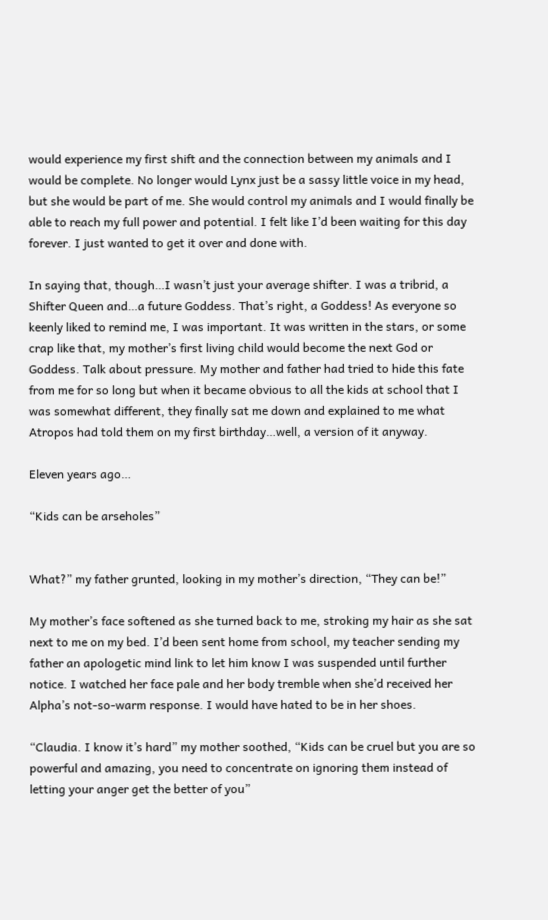would experience my first shift and the connection between my animals and I would be complete. No longer would Lynx just be a sassy little voice in my head, but she would be part of me. She would control my animals and I would finally be able to reach my full power and potential. I felt like I’d been waiting for this day forever. I just wanted to get it over and done with.

In saying that, though…I wasn’t just your average shifter. I was a tribrid, a Shifter Queen and…a future Goddess. That’s right, a Goddess! As everyone so keenly liked to remind me, I was important. It was written in the stars, or some crap like that, my mother’s first living child would become the next God or Goddess. Talk about pressure. My mother and father had tried to hide this fate from me for so long but when it became obvious to all the kids at school that I was somewhat different, they finally sat me down and explained to me what Atropos had told them on my first birthday…well, a version of it anyway.

Eleven years ago…

“Kids can be arseholes”


What?” my father grunted, looking in my mother’s direction, “They can be!”

My mother’s face softened as she turned back to me, stroking my hair as she sat next to me on my bed. I’d been sent home from school, my teacher sending my father an apologetic mind link to let him know I was suspended until further notice. I watched her face pale and her body tremble when she’d received her Alpha’s not-so-warm response. I would have hated to be in her shoes.

“Claudia. I know it’s hard” my mother soothed, “Kids can be cruel but you are so powerful and amazing, you need to concentrate on ignoring them instead of letting your anger get the better of you”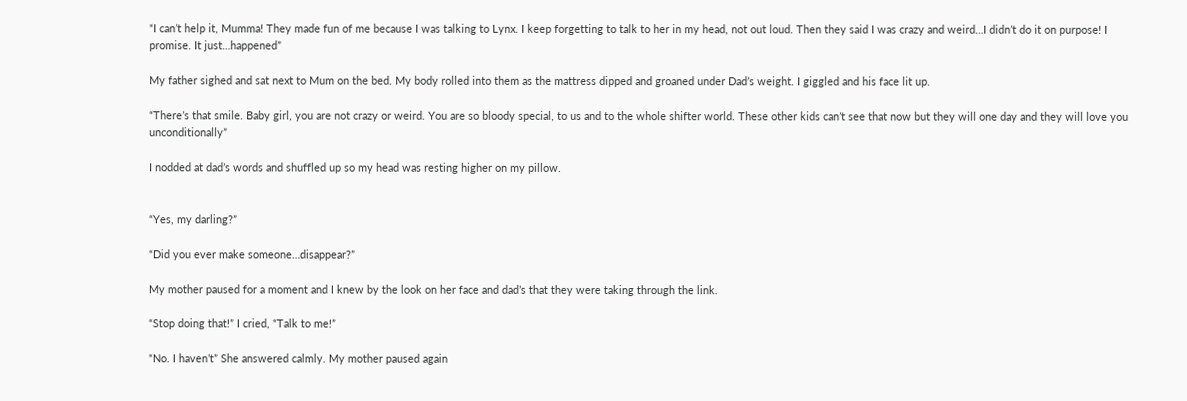“I can’t help it, Mumma! They made fun of me because I was talking to Lynx. I keep forgetting to talk to her in my head, not out loud. Then they said I was crazy and weird…I didn’t do it on purpose! I promise. It just…happened”

My father sighed and sat next to Mum on the bed. My body rolled into them as the mattress dipped and groaned under Dad’s weight. I giggled and his face lit up.

“There’s that smile. Baby girl, you are not crazy or weird. You are so bloody special, to us and to the whole shifter world. These other kids can’t see that now but they will one day and they will love you unconditionally”

I nodded at dad’s words and shuffled up so my head was resting higher on my pillow.


“Yes, my darling?”

“Did you ever make someone…disappear?”

My mother paused for a moment and I knew by the look on her face and dad’s that they were taking through the link.

“Stop doing that!” I cried, “Talk to me!”

“No. I haven’t” She answered calmly. My mother paused again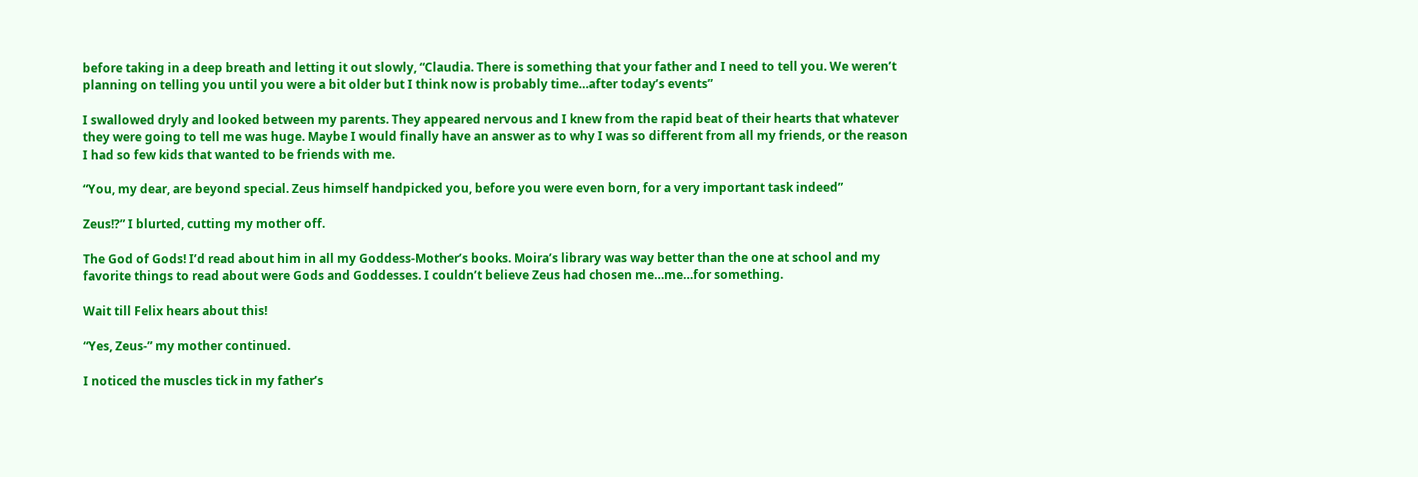before taking in a deep breath and letting it out slowly, “Claudia. There is something that your father and I need to tell you. We weren’t planning on telling you until you were a bit older but I think now is probably time…after today’s events”

I swallowed dryly and looked between my parents. They appeared nervous and I knew from the rapid beat of their hearts that whatever they were going to tell me was huge. Maybe I would finally have an answer as to why I was so different from all my friends, or the reason I had so few kids that wanted to be friends with me.

“You, my dear, are beyond special. Zeus himself handpicked you, before you were even born, for a very important task indeed”

Zeus!?” I blurted, cutting my mother off.

The God of Gods! I’d read about him in all my Goddess-Mother’s books. Moira’s library was way better than the one at school and my favorite things to read about were Gods and Goddesses. I couldn’t believe Zeus had chosen me…me…for something.

Wait till Felix hears about this!

“Yes, Zeus-” my mother continued.

I noticed the muscles tick in my father’s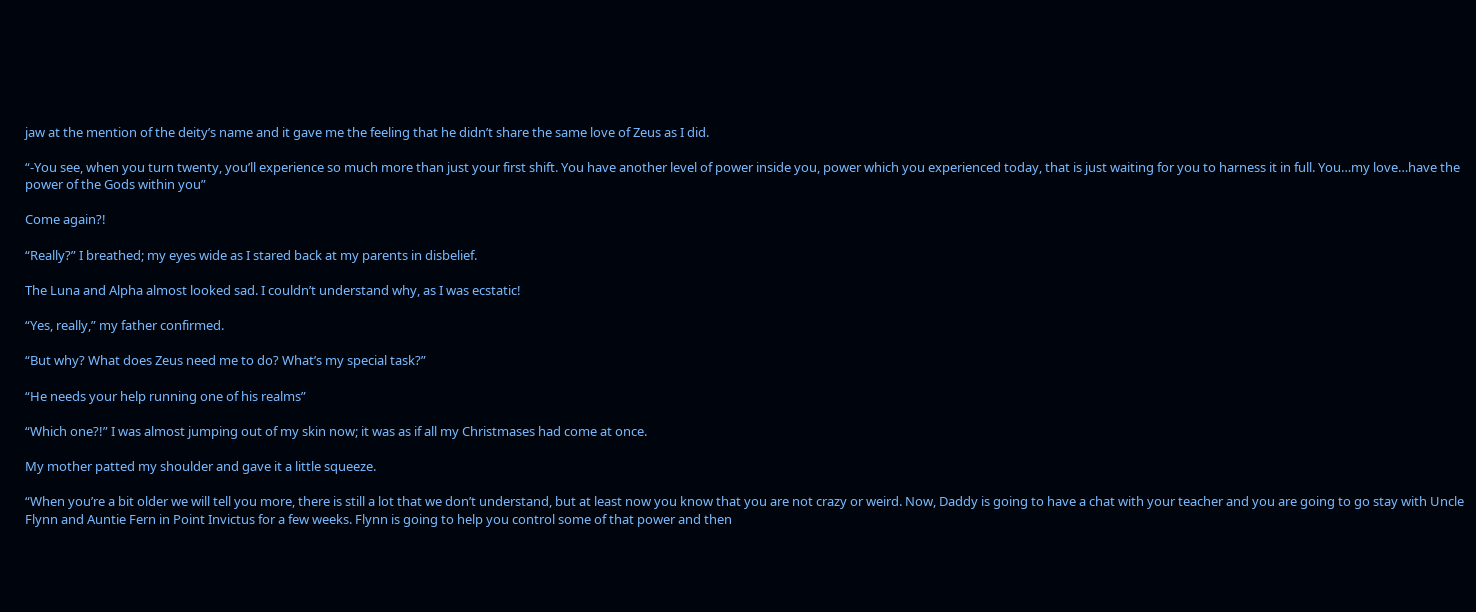jaw at the mention of the deity’s name and it gave me the feeling that he didn’t share the same love of Zeus as I did.

“-You see, when you turn twenty, you’ll experience so much more than just your first shift. You have another level of power inside you, power which you experienced today, that is just waiting for you to harness it in full. You…my love…have the power of the Gods within you”

Come again?!

“Really?” I breathed; my eyes wide as I stared back at my parents in disbelief.

The Luna and Alpha almost looked sad. I couldn’t understand why, as I was ecstatic!

“Yes, really,” my father confirmed.

“But why? What does Zeus need me to do? What’s my special task?”

“He needs your help running one of his realms”

“Which one?!” I was almost jumping out of my skin now; it was as if all my Christmases had come at once.

My mother patted my shoulder and gave it a little squeeze.

“When you’re a bit older we will tell you more, there is still a lot that we don’t understand, but at least now you know that you are not crazy or weird. Now, Daddy is going to have a chat with your teacher and you are going to go stay with Uncle Flynn and Auntie Fern in Point Invictus for a few weeks. Flynn is going to help you control some of that power and then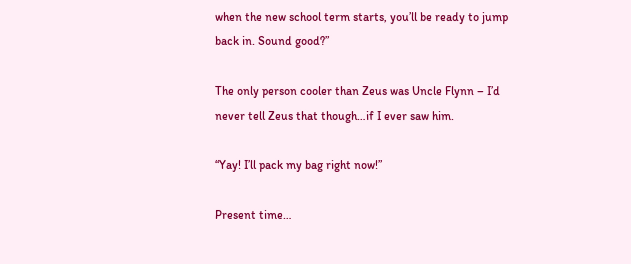when the new school term starts, you’ll be ready to jump back in. Sound good?”

The only person cooler than Zeus was Uncle Flynn – I’d never tell Zeus that though…if I ever saw him.

“Yay! I’ll pack my bag right now!”

Present time…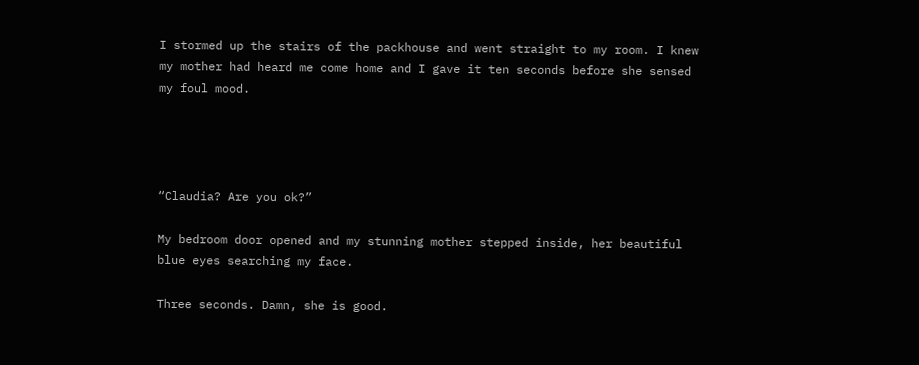I stormed up the stairs of the packhouse and went straight to my room. I knew my mother had heard me come home and I gave it ten seconds before she sensed my foul mood.




“Claudia? Are you ok?”

My bedroom door opened and my stunning mother stepped inside, her beautiful blue eyes searching my face.

Three seconds. Damn, she is good.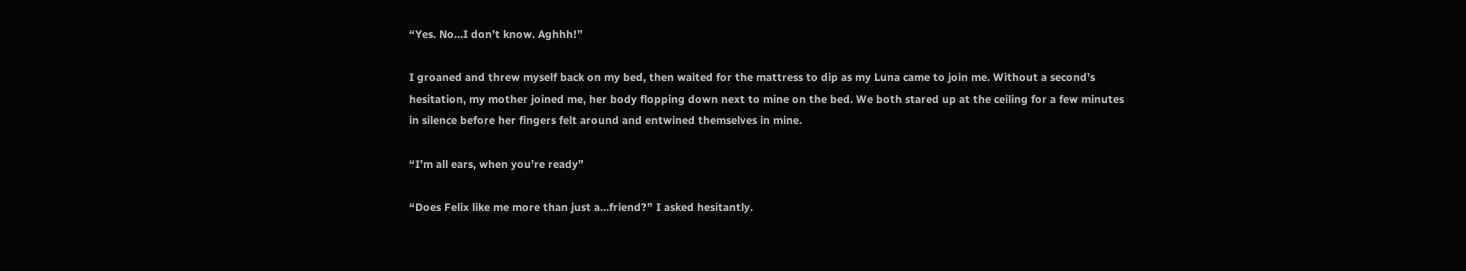“Yes. No…I don’t know. Aghhh!”

I groaned and threw myself back on my bed, then waited for the mattress to dip as my Luna came to join me. Without a second’s hesitation, my mother joined me, her body flopping down next to mine on the bed. We both stared up at the ceiling for a few minutes in silence before her fingers felt around and entwined themselves in mine.

“I’m all ears, when you’re ready”

“Does Felix like me more than just a…friend?” I asked hesitantly.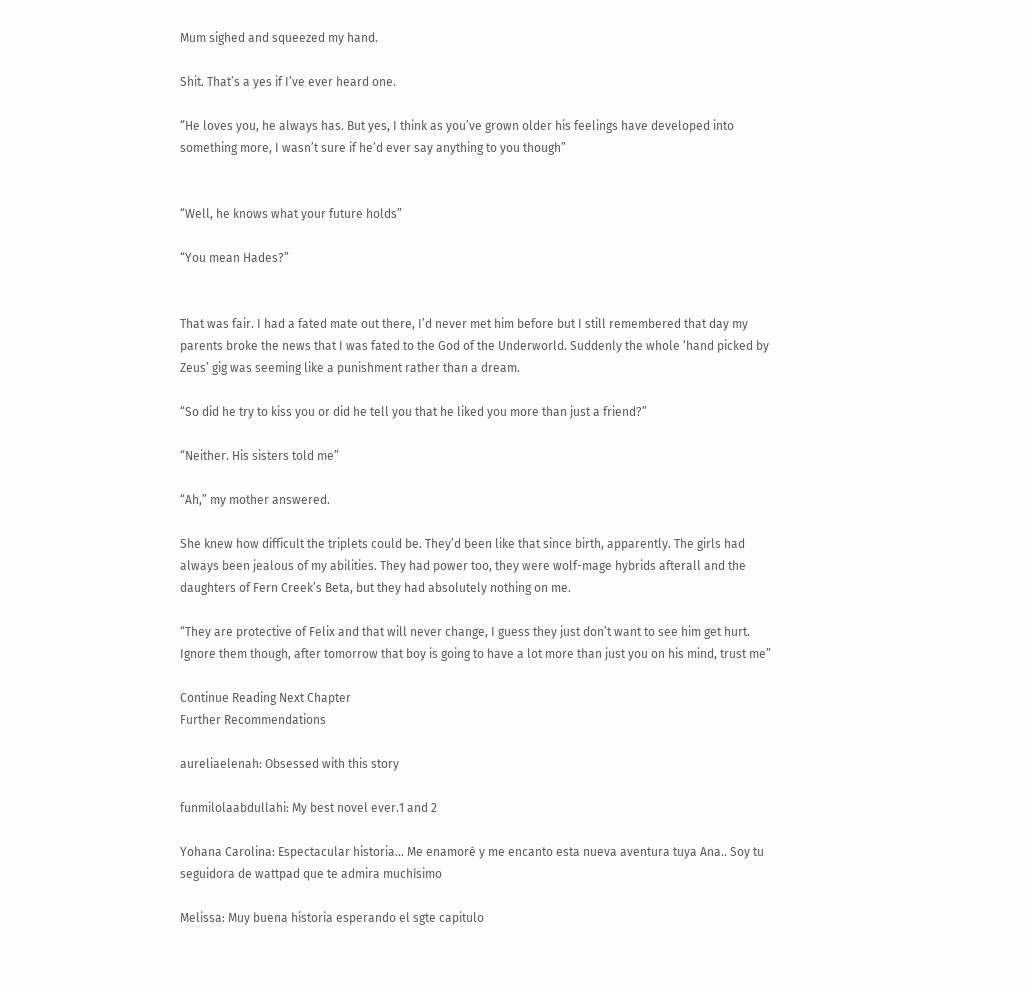Mum sighed and squeezed my hand.

Shit. That’s a yes if I’ve ever heard one.

“He loves you, he always has. But yes, I think as you’ve grown older his feelings have developed into something more, I wasn’t sure if he’d ever say anything to you though”


“Well, he knows what your future holds”

“You mean Hades?”


That was fair. I had a fated mate out there, I’d never met him before but I still remembered that day my parents broke the news that I was fated to the God of the Underworld. Suddenly the whole ‘hand picked by Zeus’ gig was seeming like a punishment rather than a dream.

“So did he try to kiss you or did he tell you that he liked you more than just a friend?”

“Neither. His sisters told me”

“Ah,” my mother answered.

She knew how difficult the triplets could be. They’d been like that since birth, apparently. The girls had always been jealous of my abilities. They had power too, they were wolf-mage hybrids afterall and the daughters of Fern Creek’s Beta, but they had absolutely nothing on me.

“They are protective of Felix and that will never change, I guess they just don’t want to see him get hurt. Ignore them though, after tomorrow that boy is going to have a lot more than just you on his mind, trust me”

Continue Reading Next Chapter
Further Recommendations

aureliaelenah: Obsessed with this story

funmilolaabdullahi: My best novel ever.1 and 2

Yohana Carolina: Espectacular historia... Me enamoré y me encanto esta nueva aventura tuya Ana.. Soy tu seguidora de wattpad que te admira muchísimo

Melissa: Muy buena historia esperando el sgte capitulo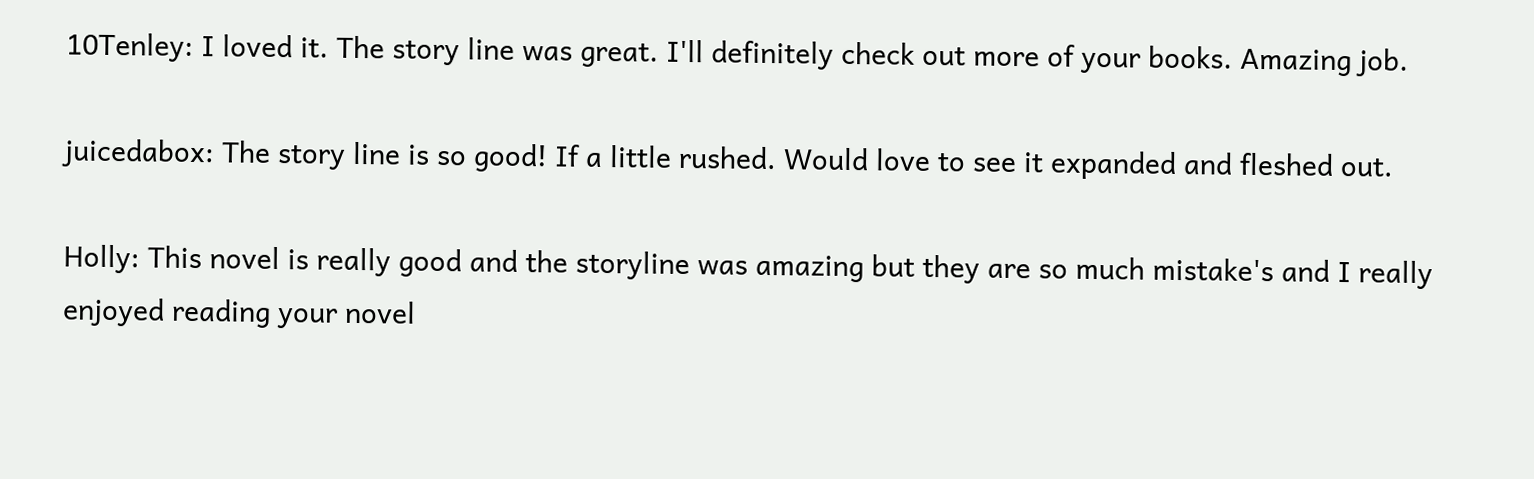10Tenley: I loved it. The story line was great. I'll definitely check out more of your books. Amazing job.

juicedabox: The story line is so good! If a little rushed. Would love to see it expanded and fleshed out.

Holly: This novel is really good and the storyline was amazing but they are so much mistake's and I really enjoyed reading your novel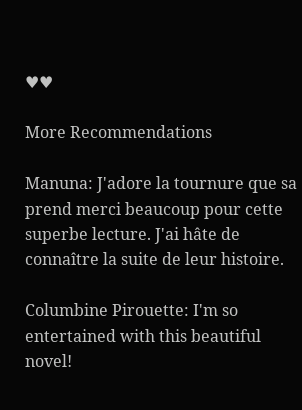♥♥

More Recommendations

Manuna: J'adore la tournure que sa prend merci beaucoup pour cette superbe lecture. J'ai hâte de connaître la suite de leur histoire.

Columbine Pirouette: I'm so entertained with this beautiful novel!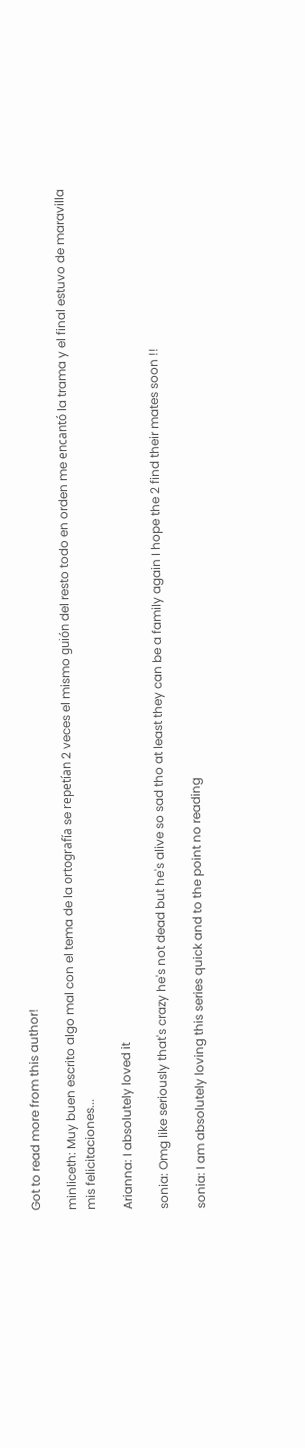Got to read more from this author!

minliceth: Muy buen escrito algo mal con el tema de la ortografía se repetían 2 veces el mismo guión del resto todo en orden me encantó la trama y el final estuvo de maravilla mis felicitaciones...

Arianna: I absolutely loved it

sonia: Omg like seriously that's crazy he's not dead but he's alive so sad tho at least they can be a family again I hope the 2 find their mates soon !!

sonia: I am absolutely loving this series quick and to the point no reading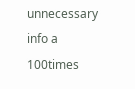unnecessary info a 100times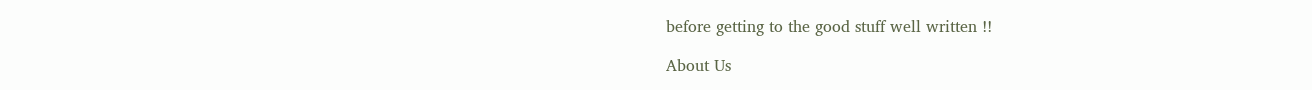before getting to the good stuff well written !!

About Us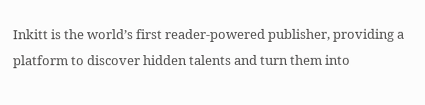Inkitt is the world’s first reader-powered publisher, providing a platform to discover hidden talents and turn them into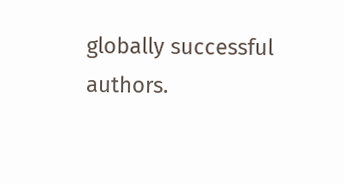globally successful authors.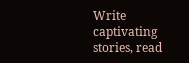Write captivating stories, read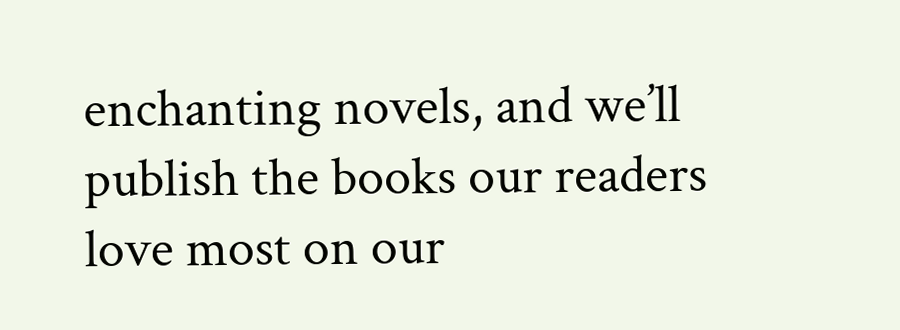enchanting novels, and we’ll publish the books our readers love most on our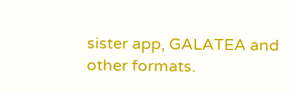sister app, GALATEA and other formats.